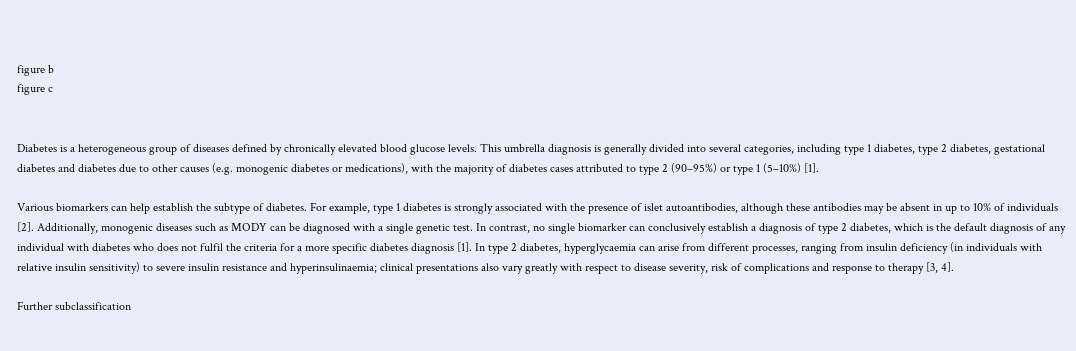figure b
figure c


Diabetes is a heterogeneous group of diseases defined by chronically elevated blood glucose levels. This umbrella diagnosis is generally divided into several categories, including type 1 diabetes, type 2 diabetes, gestational diabetes and diabetes due to other causes (e.g. monogenic diabetes or medications), with the majority of diabetes cases attributed to type 2 (90–95%) or type 1 (5–10%) [1].

Various biomarkers can help establish the subtype of diabetes. For example, type 1 diabetes is strongly associated with the presence of islet autoantibodies, although these antibodies may be absent in up to 10% of individuals [2]. Additionally, monogenic diseases such as MODY can be diagnosed with a single genetic test. In contrast, no single biomarker can conclusively establish a diagnosis of type 2 diabetes, which is the default diagnosis of any individual with diabetes who does not fulfil the criteria for a more specific diabetes diagnosis [1]. In type 2 diabetes, hyperglycaemia can arise from different processes, ranging from insulin deficiency (in individuals with relative insulin sensitivity) to severe insulin resistance and hyperinsulinaemia; clinical presentations also vary greatly with respect to disease severity, risk of complications and response to therapy [3, 4].

Further subclassification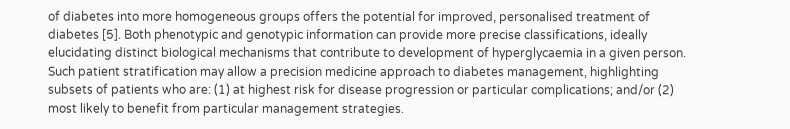of diabetes into more homogeneous groups offers the potential for improved, personalised treatment of diabetes [5]. Both phenotypic and genotypic information can provide more precise classifications, ideally elucidating distinct biological mechanisms that contribute to development of hyperglycaemia in a given person. Such patient stratification may allow a precision medicine approach to diabetes management, highlighting subsets of patients who are: (1) at highest risk for disease progression or particular complications; and/or (2) most likely to benefit from particular management strategies.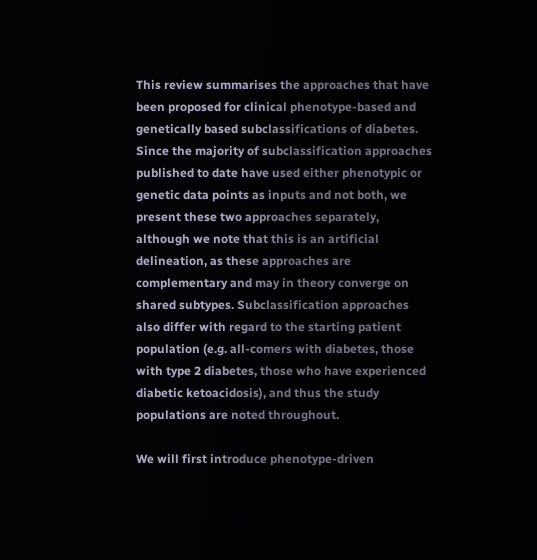This review summarises the approaches that have been proposed for clinical phenotype-based and genetically based subclassifications of diabetes. Since the majority of subclassification approaches published to date have used either phenotypic or genetic data points as inputs and not both, we present these two approaches separately, although we note that this is an artificial delineation, as these approaches are complementary and may in theory converge on shared subtypes. Subclassification approaches also differ with regard to the starting patient population (e.g. all-comers with diabetes, those with type 2 diabetes, those who have experienced diabetic ketoacidosis), and thus the study populations are noted throughout.

We will first introduce phenotype-driven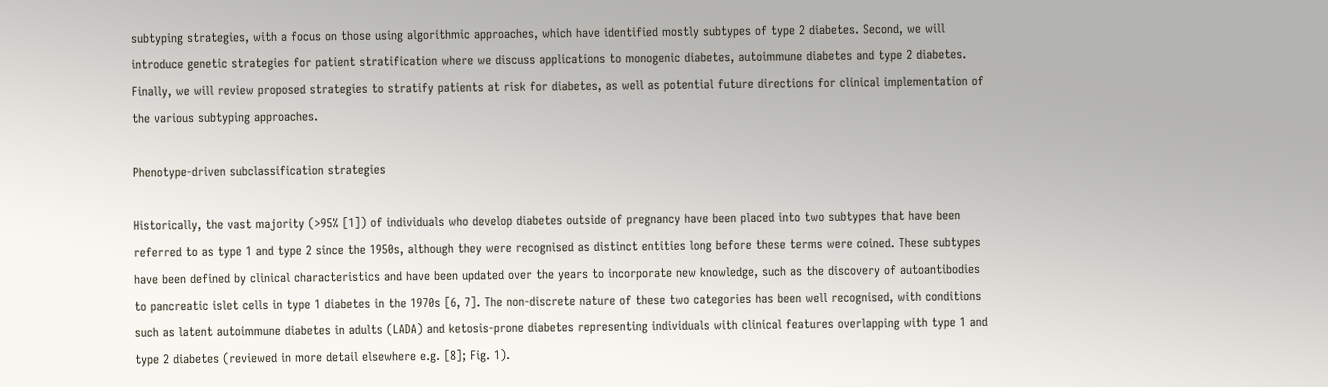subtyping strategies, with a focus on those using algorithmic approaches, which have identified mostly subtypes of type 2 diabetes. Second, we will introduce genetic strategies for patient stratification where we discuss applications to monogenic diabetes, autoimmune diabetes and type 2 diabetes. Finally, we will review proposed strategies to stratify patients at risk for diabetes, as well as potential future directions for clinical implementation of the various subtyping approaches.

Phenotype-driven subclassification strategies

Historically, the vast majority (>95% [1]) of individuals who develop diabetes outside of pregnancy have been placed into two subtypes that have been referred to as type 1 and type 2 since the 1950s, although they were recognised as distinct entities long before these terms were coined. These subtypes have been defined by clinical characteristics and have been updated over the years to incorporate new knowledge, such as the discovery of autoantibodies to pancreatic islet cells in type 1 diabetes in the 1970s [6, 7]. The non-discrete nature of these two categories has been well recognised, with conditions such as latent autoimmune diabetes in adults (LADA) and ketosis-prone diabetes representing individuals with clinical features overlapping with type 1 and type 2 diabetes (reviewed in more detail elsewhere e.g. [8]; Fig. 1).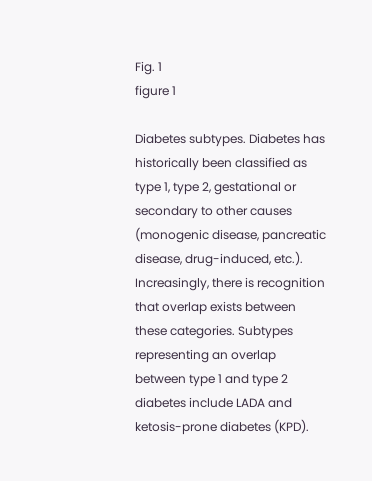Fig. 1
figure 1

Diabetes subtypes. Diabetes has historically been classified as type 1, type 2, gestational or secondary to other causes (monogenic disease, pancreatic disease, drug-induced, etc.). Increasingly, there is recognition that overlap exists between these categories. Subtypes representing an overlap between type 1 and type 2 diabetes include LADA and ketosis-prone diabetes (KPD).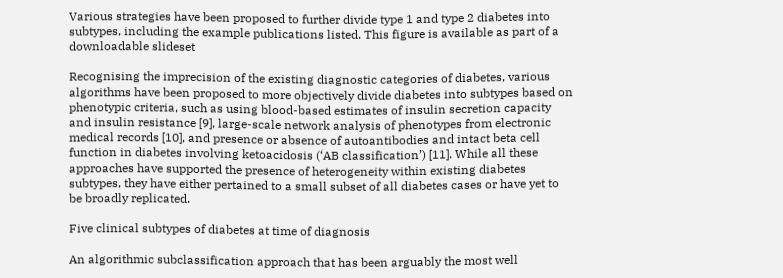Various strategies have been proposed to further divide type 1 and type 2 diabetes into subtypes, including the example publications listed. This figure is available as part of a downloadable slideset

Recognising the imprecision of the existing diagnostic categories of diabetes, various algorithms have been proposed to more objectively divide diabetes into subtypes based on phenotypic criteria, such as using blood-based estimates of insulin secretion capacity and insulin resistance [9], large-scale network analysis of phenotypes from electronic medical records [10], and presence or absence of autoantibodies and intact beta cell function in diabetes involving ketoacidosis (‘AB classification’) [11]. While all these approaches have supported the presence of heterogeneity within existing diabetes subtypes, they have either pertained to a small subset of all diabetes cases or have yet to be broadly replicated.

Five clinical subtypes of diabetes at time of diagnosis

An algorithmic subclassification approach that has been arguably the most well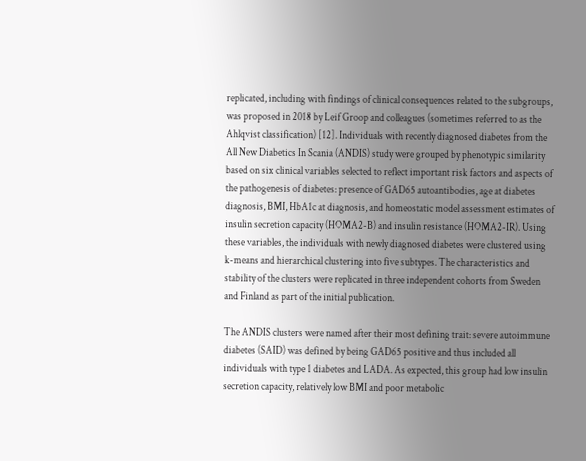replicated, including with findings of clinical consequences related to the subgroups, was proposed in 2018 by Leif Groop and colleagues (sometimes referred to as the Ahlqvist classification) [12]. Individuals with recently diagnosed diabetes from the All New Diabetics In Scania (ANDIS) study were grouped by phenotypic similarity based on six clinical variables selected to reflect important risk factors and aspects of the pathogenesis of diabetes: presence of GAD65 autoantibodies, age at diabetes diagnosis, BMI, HbA1c at diagnosis, and homeostatic model assessment estimates of insulin secretion capacity (HOMA2-B) and insulin resistance (HOMA2-IR). Using these variables, the individuals with newly diagnosed diabetes were clustered using k-means and hierarchical clustering into five subtypes. The characteristics and stability of the clusters were replicated in three independent cohorts from Sweden and Finland as part of the initial publication.

The ANDIS clusters were named after their most defining trait: severe autoimmune diabetes (SAID) was defined by being GAD65 positive and thus included all individuals with type 1 diabetes and LADA. As expected, this group had low insulin secretion capacity, relatively low BMI and poor metabolic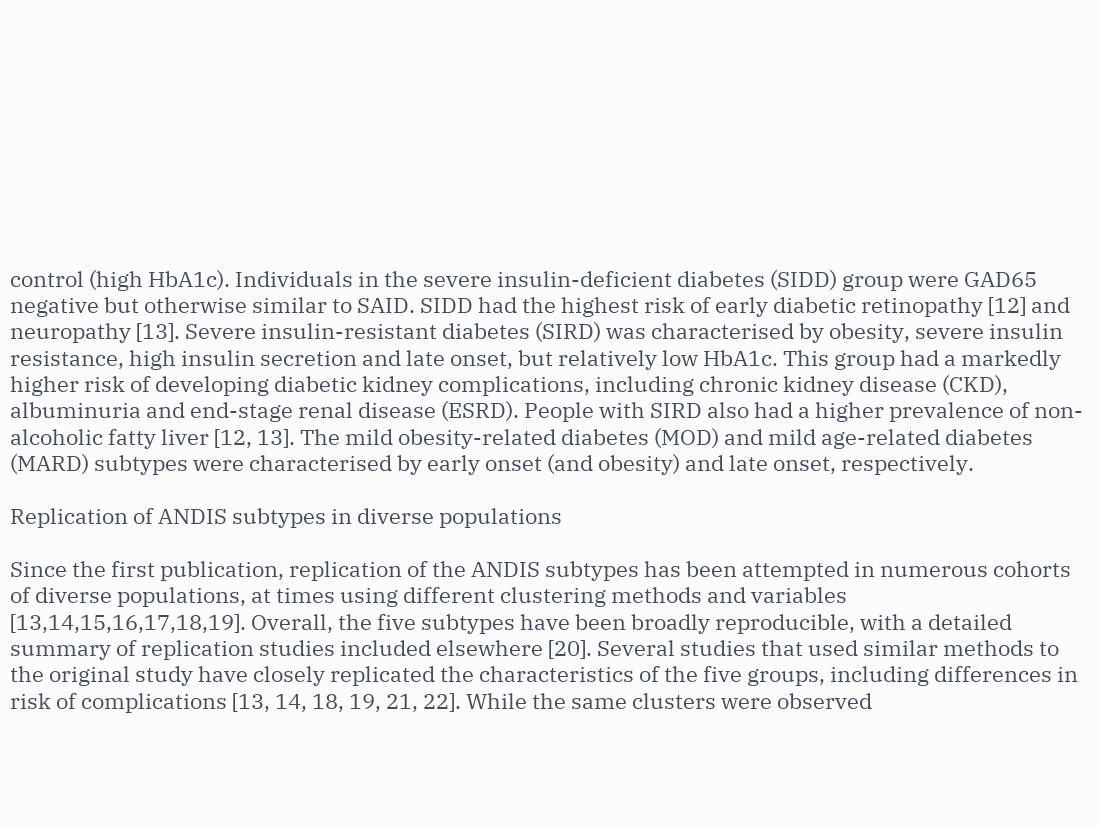control (high HbA1c). Individuals in the severe insulin-deficient diabetes (SIDD) group were GAD65 negative but otherwise similar to SAID. SIDD had the highest risk of early diabetic retinopathy [12] and neuropathy [13]. Severe insulin-resistant diabetes (SIRD) was characterised by obesity, severe insulin resistance, high insulin secretion and late onset, but relatively low HbA1c. This group had a markedly higher risk of developing diabetic kidney complications, including chronic kidney disease (CKD), albuminuria and end-stage renal disease (ESRD). People with SIRD also had a higher prevalence of non-alcoholic fatty liver [12, 13]. The mild obesity-related diabetes (MOD) and mild age-related diabetes (MARD) subtypes were characterised by early onset (and obesity) and late onset, respectively.

Replication of ANDIS subtypes in diverse populations

Since the first publication, replication of the ANDIS subtypes has been attempted in numerous cohorts of diverse populations, at times using different clustering methods and variables [13,14,15,16,17,18,19]. Overall, the five subtypes have been broadly reproducible, with a detailed summary of replication studies included elsewhere [20]. Several studies that used similar methods to the original study have closely replicated the characteristics of the five groups, including differences in risk of complications [13, 14, 18, 19, 21, 22]. While the same clusters were observed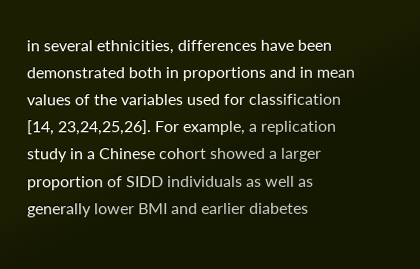in several ethnicities, differences have been demonstrated both in proportions and in mean values of the variables used for classification [14, 23,24,25,26]. For example, a replication study in a Chinese cohort showed a larger proportion of SIDD individuals as well as generally lower BMI and earlier diabetes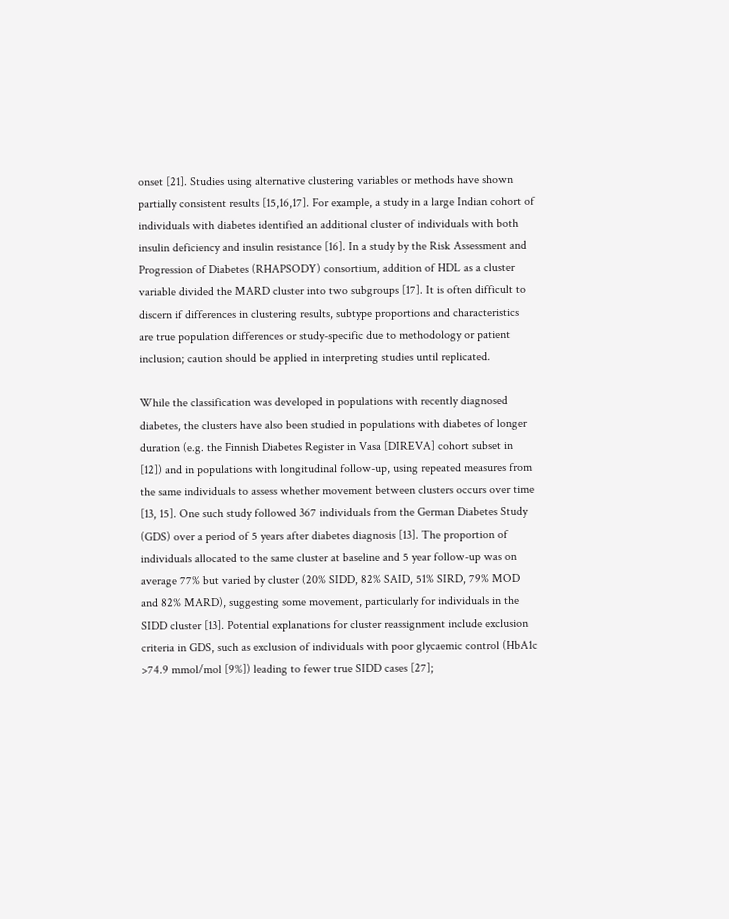onset [21]. Studies using alternative clustering variables or methods have shown partially consistent results [15,16,17]. For example, a study in a large Indian cohort of individuals with diabetes identified an additional cluster of individuals with both insulin deficiency and insulin resistance [16]. In a study by the Risk Assessment and Progression of Diabetes (RHAPSODY) consortium, addition of HDL as a cluster variable divided the MARD cluster into two subgroups [17]. It is often difficult to discern if differences in clustering results, subtype proportions and characteristics are true population differences or study-specific due to methodology or patient inclusion; caution should be applied in interpreting studies until replicated.

While the classification was developed in populations with recently diagnosed diabetes, the clusters have also been studied in populations with diabetes of longer duration (e.g. the Finnish Diabetes Register in Vasa [DIREVA] cohort subset in [12]) and in populations with longitudinal follow-up, using repeated measures from the same individuals to assess whether movement between clusters occurs over time [13, 15]. One such study followed 367 individuals from the German Diabetes Study (GDS) over a period of 5 years after diabetes diagnosis [13]. The proportion of individuals allocated to the same cluster at baseline and 5 year follow-up was on average 77% but varied by cluster (20% SIDD, 82% SAID, 51% SIRD, 79% MOD and 82% MARD), suggesting some movement, particularly for individuals in the SIDD cluster [13]. Potential explanations for cluster reassignment include exclusion criteria in GDS, such as exclusion of individuals with poor glycaemic control (HbA1c >74.9 mmol/mol [9%]) leading to fewer true SIDD cases [27];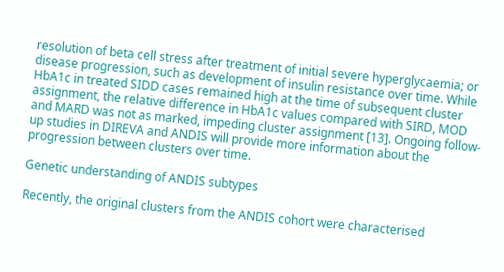resolution of beta cell stress after treatment of initial severe hyperglycaemia; or disease progression, such as development of insulin resistance over time. While HbA1c in treated SIDD cases remained high at the time of subsequent cluster assignment, the relative difference in HbA1c values compared with SIRD, MOD and MARD was not as marked, impeding cluster assignment [13]. Ongoing follow-up studies in DIREVA and ANDIS will provide more information about the progression between clusters over time.

Genetic understanding of ANDIS subtypes

Recently, the original clusters from the ANDIS cohort were characterised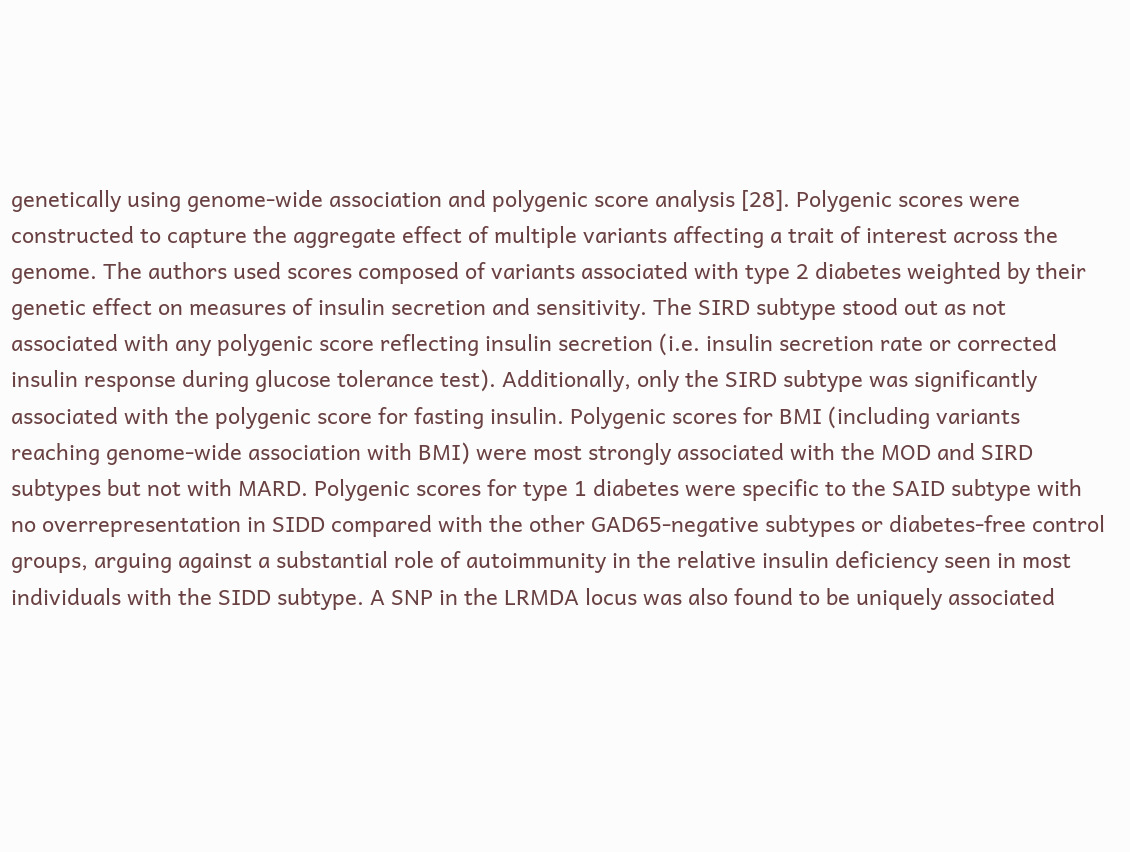genetically using genome-wide association and polygenic score analysis [28]. Polygenic scores were constructed to capture the aggregate effect of multiple variants affecting a trait of interest across the genome. The authors used scores composed of variants associated with type 2 diabetes weighted by their genetic effect on measures of insulin secretion and sensitivity. The SIRD subtype stood out as not associated with any polygenic score reflecting insulin secretion (i.e. insulin secretion rate or corrected insulin response during glucose tolerance test). Additionally, only the SIRD subtype was significantly associated with the polygenic score for fasting insulin. Polygenic scores for BMI (including variants reaching genome-wide association with BMI) were most strongly associated with the MOD and SIRD subtypes but not with MARD. Polygenic scores for type 1 diabetes were specific to the SAID subtype with no overrepresentation in SIDD compared with the other GAD65-negative subtypes or diabetes-free control groups, arguing against a substantial role of autoimmunity in the relative insulin deficiency seen in most individuals with the SIDD subtype. A SNP in the LRMDA locus was also found to be uniquely associated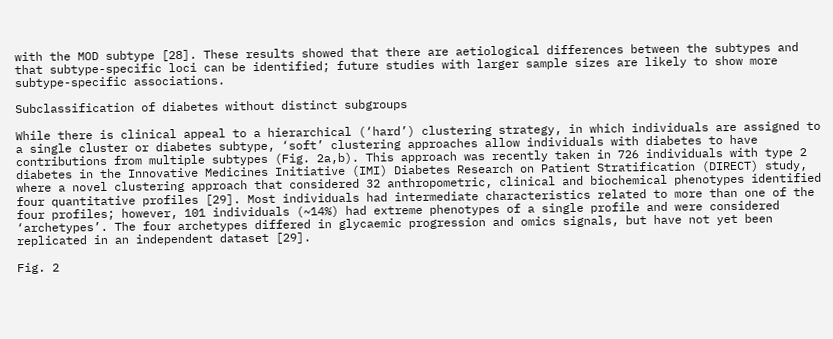with the MOD subtype [28]. These results showed that there are aetiological differences between the subtypes and that subtype-specific loci can be identified; future studies with larger sample sizes are likely to show more subtype-specific associations.

Subclassification of diabetes without distinct subgroups

While there is clinical appeal to a hierarchical (‘hard’) clustering strategy, in which individuals are assigned to a single cluster or diabetes subtype, ‘soft’ clustering approaches allow individuals with diabetes to have contributions from multiple subtypes (Fig. 2a,b). This approach was recently taken in 726 individuals with type 2 diabetes in the Innovative Medicines Initiative (IMI) Diabetes Research on Patient Stratification (DIRECT) study, where a novel clustering approach that considered 32 anthropometric, clinical and biochemical phenotypes identified four quantitative profiles [29]. Most individuals had intermediate characteristics related to more than one of the four profiles; however, 101 individuals (~14%) had extreme phenotypes of a single profile and were considered ‘archetypes’. The four archetypes differed in glycaemic progression and omics signals, but have not yet been replicated in an independent dataset [29].

Fig. 2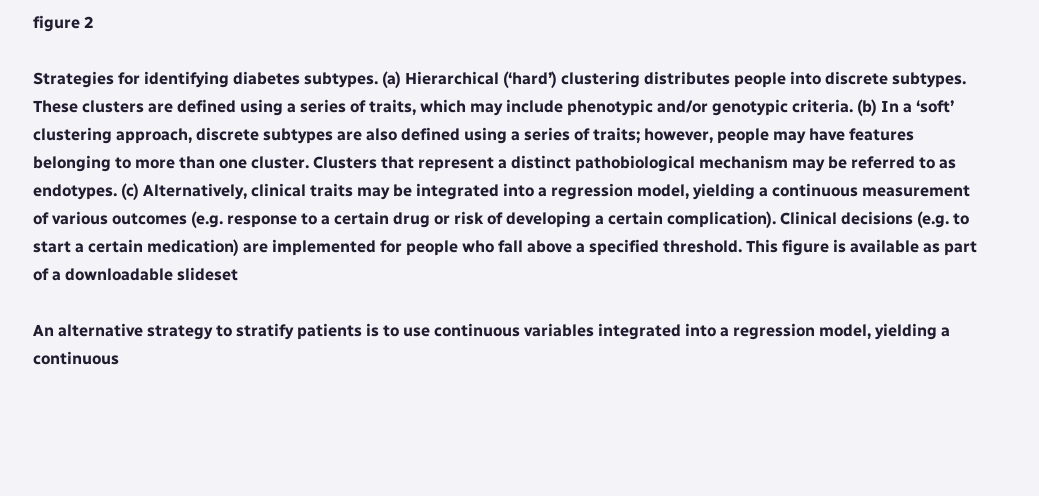figure 2

Strategies for identifying diabetes subtypes. (a) Hierarchical (‘hard’) clustering distributes people into discrete subtypes. These clusters are defined using a series of traits, which may include phenotypic and/or genotypic criteria. (b) In a ‘soft’ clustering approach, discrete subtypes are also defined using a series of traits; however, people may have features belonging to more than one cluster. Clusters that represent a distinct pathobiological mechanism may be referred to as endotypes. (c) Alternatively, clinical traits may be integrated into a regression model, yielding a continuous measurement of various outcomes (e.g. response to a certain drug or risk of developing a certain complication). Clinical decisions (e.g. to start a certain medication) are implemented for people who fall above a specified threshold. This figure is available as part of a downloadable slideset

An alternative strategy to stratify patients is to use continuous variables integrated into a regression model, yielding a continuous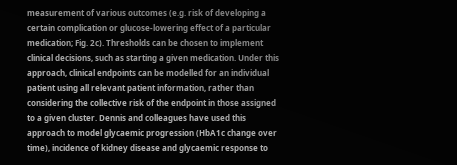measurement of various outcomes (e.g. risk of developing a certain complication or glucose-lowering effect of a particular medication; Fig. 2c). Thresholds can be chosen to implement clinical decisions, such as starting a given medication. Under this approach, clinical endpoints can be modelled for an individual patient using all relevant patient information, rather than considering the collective risk of the endpoint in those assigned to a given cluster. Dennis and colleagues have used this approach to model glycaemic progression (HbA1c change over time), incidence of kidney disease and glycaemic response to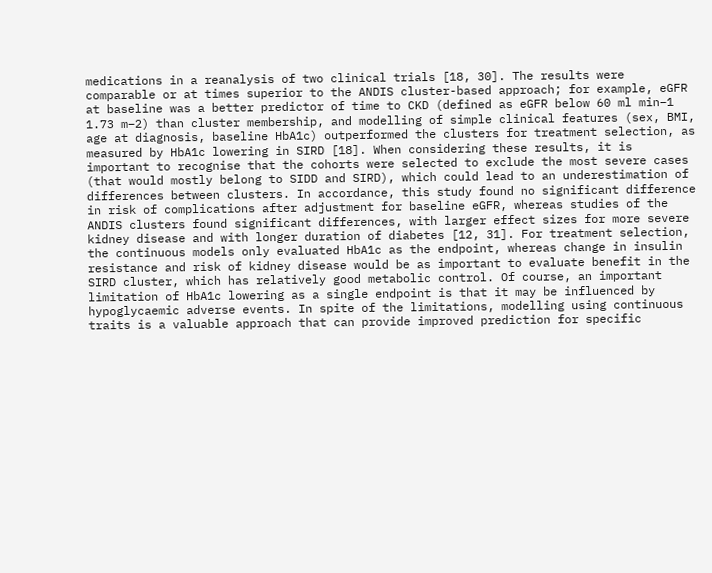medications in a reanalysis of two clinical trials [18, 30]. The results were comparable or at times superior to the ANDIS cluster-based approach; for example, eGFR at baseline was a better predictor of time to CKD (defined as eGFR below 60 ml min−1 1.73 m−2) than cluster membership, and modelling of simple clinical features (sex, BMI, age at diagnosis, baseline HbA1c) outperformed the clusters for treatment selection, as measured by HbA1c lowering in SIRD [18]. When considering these results, it is important to recognise that the cohorts were selected to exclude the most severe cases (that would mostly belong to SIDD and SIRD), which could lead to an underestimation of differences between clusters. In accordance, this study found no significant difference in risk of complications after adjustment for baseline eGFR, whereas studies of the ANDIS clusters found significant differences, with larger effect sizes for more severe kidney disease and with longer duration of diabetes [12, 31]. For treatment selection, the continuous models only evaluated HbA1c as the endpoint, whereas change in insulin resistance and risk of kidney disease would be as important to evaluate benefit in the SIRD cluster, which has relatively good metabolic control. Of course, an important limitation of HbA1c lowering as a single endpoint is that it may be influenced by hypoglycaemic adverse events. In spite of the limitations, modelling using continuous traits is a valuable approach that can provide improved prediction for specific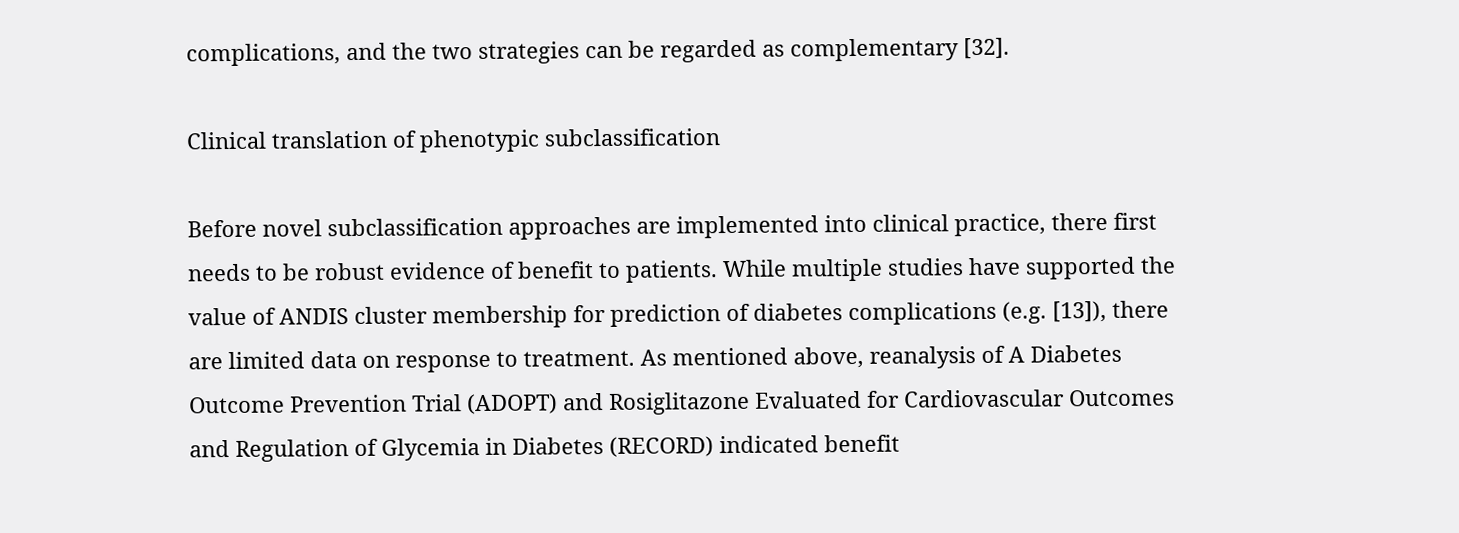complications, and the two strategies can be regarded as complementary [32].

Clinical translation of phenotypic subclassification

Before novel subclassification approaches are implemented into clinical practice, there first needs to be robust evidence of benefit to patients. While multiple studies have supported the value of ANDIS cluster membership for prediction of diabetes complications (e.g. [13]), there are limited data on response to treatment. As mentioned above, reanalysis of A Diabetes Outcome Prevention Trial (ADOPT) and Rosiglitazone Evaluated for Cardiovascular Outcomes and Regulation of Glycemia in Diabetes (RECORD) indicated benefit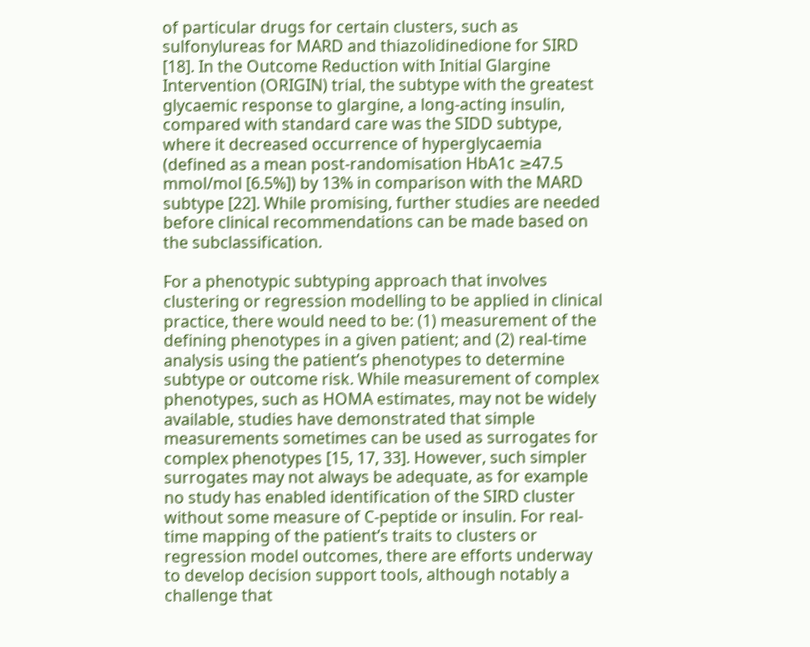of particular drugs for certain clusters, such as sulfonylureas for MARD and thiazolidinedione for SIRD [18]. In the Outcome Reduction with Initial Glargine Intervention (ORIGIN) trial, the subtype with the greatest glycaemic response to glargine, a long-acting insulin, compared with standard care was the SIDD subtype, where it decreased occurrence of hyperglycaemia (defined as a mean post-randomisation HbA1c ≥47.5 mmol/mol [6.5%]) by 13% in comparison with the MARD subtype [22]. While promising, further studies are needed before clinical recommendations can be made based on the subclassification.

For a phenotypic subtyping approach that involves clustering or regression modelling to be applied in clinical practice, there would need to be: (1) measurement of the defining phenotypes in a given patient; and (2) real-time analysis using the patient’s phenotypes to determine subtype or outcome risk. While measurement of complex phenotypes, such as HOMA estimates, may not be widely available, studies have demonstrated that simple measurements sometimes can be used as surrogates for complex phenotypes [15, 17, 33]. However, such simpler surrogates may not always be adequate, as for example no study has enabled identification of the SIRD cluster without some measure of C-peptide or insulin. For real-time mapping of the patient’s traits to clusters or regression model outcomes, there are efforts underway to develop decision support tools, although notably a challenge that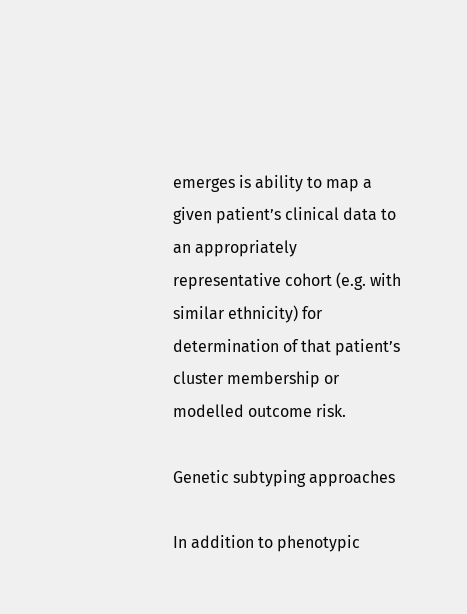emerges is ability to map a given patient’s clinical data to an appropriately representative cohort (e.g. with similar ethnicity) for determination of that patient’s cluster membership or modelled outcome risk.

Genetic subtyping approaches

In addition to phenotypic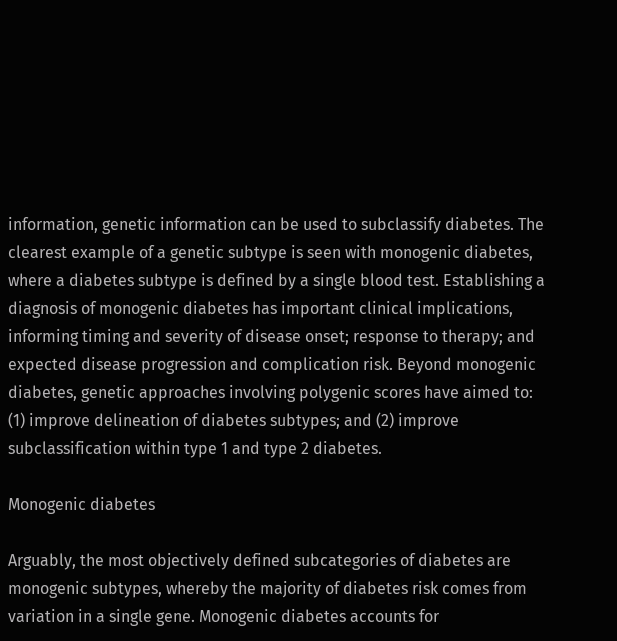information, genetic information can be used to subclassify diabetes. The clearest example of a genetic subtype is seen with monogenic diabetes, where a diabetes subtype is defined by a single blood test. Establishing a diagnosis of monogenic diabetes has important clinical implications, informing timing and severity of disease onset; response to therapy; and expected disease progression and complication risk. Beyond monogenic diabetes, genetic approaches involving polygenic scores have aimed to: (1) improve delineation of diabetes subtypes; and (2) improve subclassification within type 1 and type 2 diabetes.

Monogenic diabetes

Arguably, the most objectively defined subcategories of diabetes are monogenic subtypes, whereby the majority of diabetes risk comes from variation in a single gene. Monogenic diabetes accounts for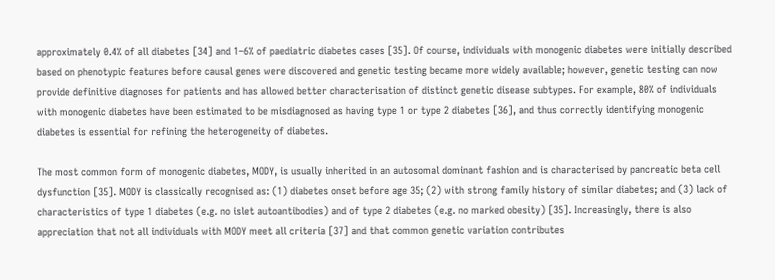approximately 0.4% of all diabetes [34] and 1–6% of paediatric diabetes cases [35]. Of course, individuals with monogenic diabetes were initially described based on phenotypic features before causal genes were discovered and genetic testing became more widely available; however, genetic testing can now provide definitive diagnoses for patients and has allowed better characterisation of distinct genetic disease subtypes. For example, 80% of individuals with monogenic diabetes have been estimated to be misdiagnosed as having type 1 or type 2 diabetes [36], and thus correctly identifying monogenic diabetes is essential for refining the heterogeneity of diabetes.

The most common form of monogenic diabetes, MODY, is usually inherited in an autosomal dominant fashion and is characterised by pancreatic beta cell dysfunction [35]. MODY is classically recognised as: (1) diabetes onset before age 35; (2) with strong family history of similar diabetes; and (3) lack of characteristics of type 1 diabetes (e.g. no islet autoantibodies) and of type 2 diabetes (e.g. no marked obesity) [35]. Increasingly, there is also appreciation that not all individuals with MODY meet all criteria [37] and that common genetic variation contributes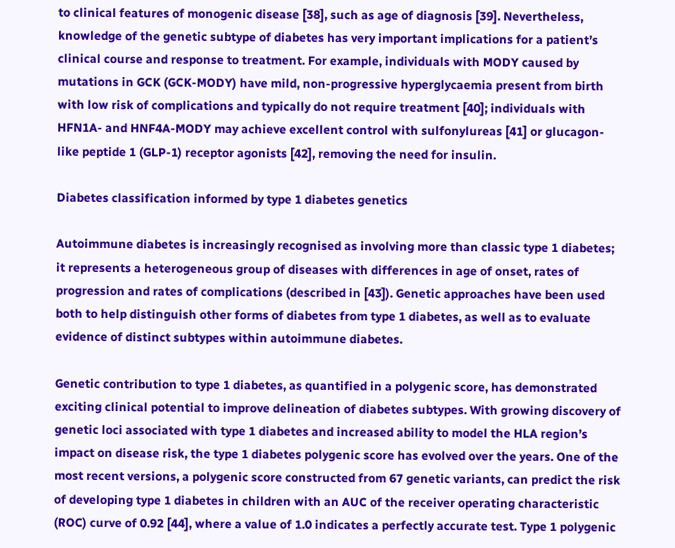to clinical features of monogenic disease [38], such as age of diagnosis [39]. Nevertheless, knowledge of the genetic subtype of diabetes has very important implications for a patient’s clinical course and response to treatment. For example, individuals with MODY caused by mutations in GCK (GCK-MODY) have mild, non-progressive hyperglycaemia present from birth with low risk of complications and typically do not require treatment [40]; individuals with HFN1A- and HNF4A-MODY may achieve excellent control with sulfonylureas [41] or glucagon-like peptide 1 (GLP-1) receptor agonists [42], removing the need for insulin.

Diabetes classification informed by type 1 diabetes genetics

Autoimmune diabetes is increasingly recognised as involving more than classic type 1 diabetes; it represents a heterogeneous group of diseases with differences in age of onset, rates of progression and rates of complications (described in [43]). Genetic approaches have been used both to help distinguish other forms of diabetes from type 1 diabetes, as well as to evaluate evidence of distinct subtypes within autoimmune diabetes.

Genetic contribution to type 1 diabetes, as quantified in a polygenic score, has demonstrated exciting clinical potential to improve delineation of diabetes subtypes. With growing discovery of genetic loci associated with type 1 diabetes and increased ability to model the HLA region’s impact on disease risk, the type 1 diabetes polygenic score has evolved over the years. One of the most recent versions, a polygenic score constructed from 67 genetic variants, can predict the risk of developing type 1 diabetes in children with an AUC of the receiver operating characteristic (ROC) curve of 0.92 [44], where a value of 1.0 indicates a perfectly accurate test. Type 1 polygenic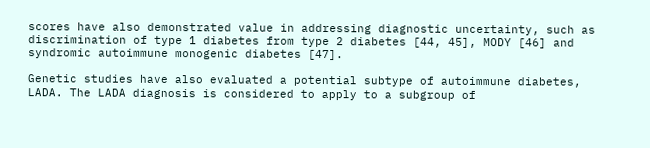scores have also demonstrated value in addressing diagnostic uncertainty, such as discrimination of type 1 diabetes from type 2 diabetes [44, 45], MODY [46] and syndromic autoimmune monogenic diabetes [47].

Genetic studies have also evaluated a potential subtype of autoimmune diabetes, LADA. The LADA diagnosis is considered to apply to a subgroup of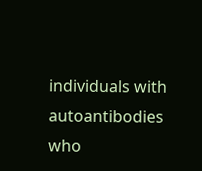individuals with autoantibodies who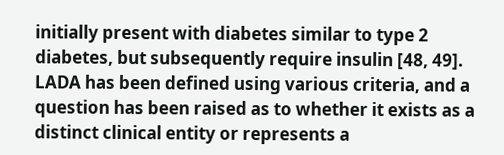initially present with diabetes similar to type 2 diabetes, but subsequently require insulin [48, 49]. LADA has been defined using various criteria, and a question has been raised as to whether it exists as a distinct clinical entity or represents a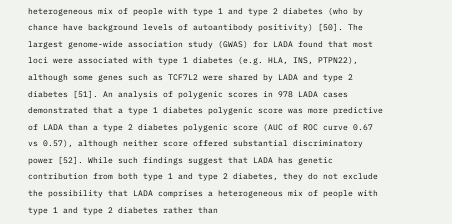heterogeneous mix of people with type 1 and type 2 diabetes (who by chance have background levels of autoantibody positivity) [50]. The largest genome-wide association study (GWAS) for LADA found that most loci were associated with type 1 diabetes (e.g. HLA, INS, PTPN22), although some genes such as TCF7L2 were shared by LADA and type 2 diabetes [51]. An analysis of polygenic scores in 978 LADA cases demonstrated that a type 1 diabetes polygenic score was more predictive of LADA than a type 2 diabetes polygenic score (AUC of ROC curve 0.67 vs 0.57), although neither score offered substantial discriminatory power [52]. While such findings suggest that LADA has genetic contribution from both type 1 and type 2 diabetes, they do not exclude the possibility that LADA comprises a heterogeneous mix of people with type 1 and type 2 diabetes rather than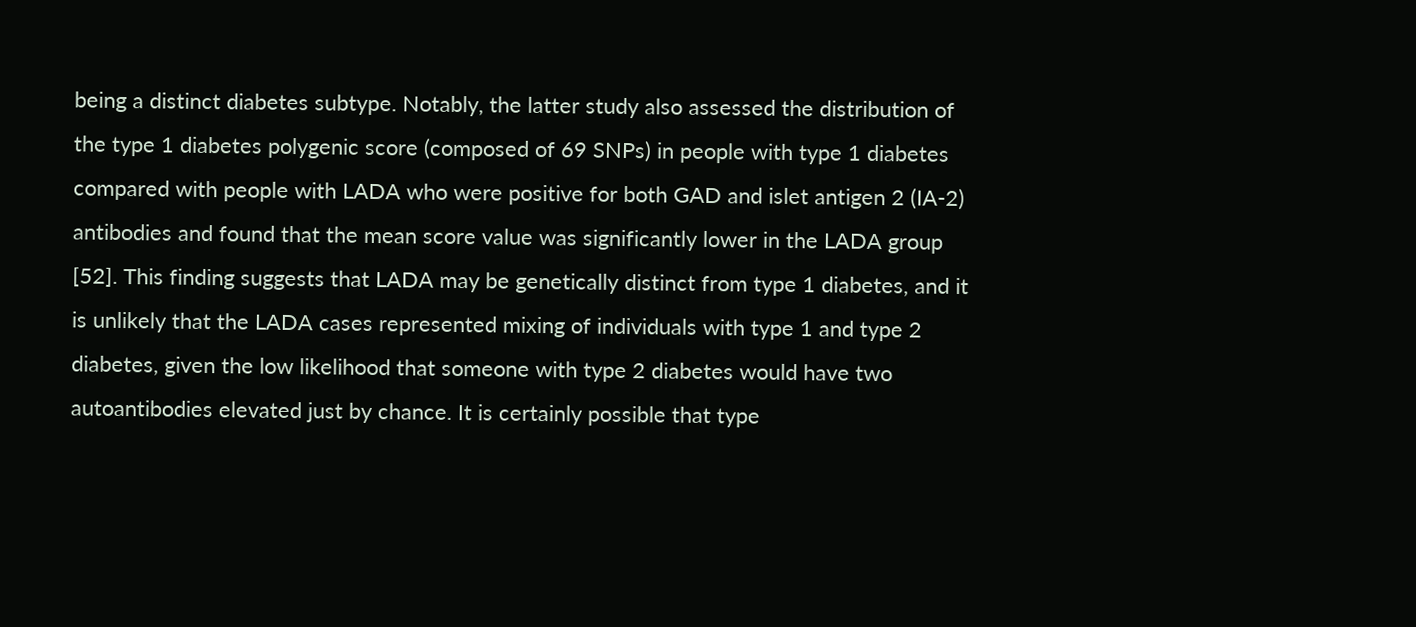being a distinct diabetes subtype. Notably, the latter study also assessed the distribution of the type 1 diabetes polygenic score (composed of 69 SNPs) in people with type 1 diabetes compared with people with LADA who were positive for both GAD and islet antigen 2 (IA-2) antibodies and found that the mean score value was significantly lower in the LADA group [52]. This finding suggests that LADA may be genetically distinct from type 1 diabetes, and it is unlikely that the LADA cases represented mixing of individuals with type 1 and type 2 diabetes, given the low likelihood that someone with type 2 diabetes would have two autoantibodies elevated just by chance. It is certainly possible that type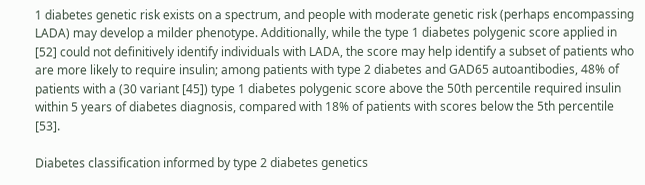1 diabetes genetic risk exists on a spectrum, and people with moderate genetic risk (perhaps encompassing LADA) may develop a milder phenotype. Additionally, while the type 1 diabetes polygenic score applied in [52] could not definitively identify individuals with LADA, the score may help identify a subset of patients who are more likely to require insulin; among patients with type 2 diabetes and GAD65 autoantibodies, 48% of patients with a (30 variant [45]) type 1 diabetes polygenic score above the 50th percentile required insulin within 5 years of diabetes diagnosis, compared with 18% of patients with scores below the 5th percentile [53].

Diabetes classification informed by type 2 diabetes genetics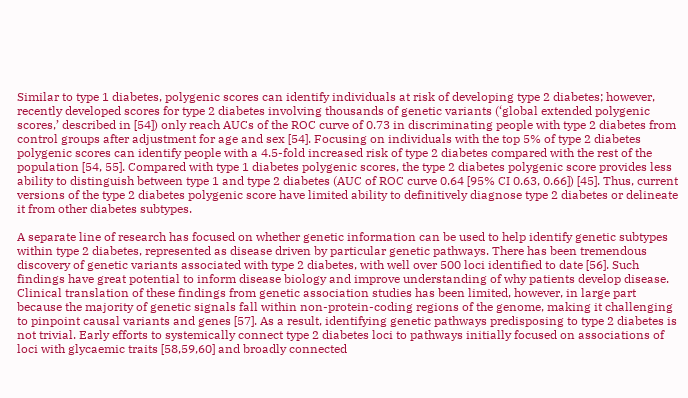Similar to type 1 diabetes, polygenic scores can identify individuals at risk of developing type 2 diabetes; however, recently developed scores for type 2 diabetes involving thousands of genetic variants (‘global extended polygenic scores,’ described in [54]) only reach AUCs of the ROC curve of 0.73 in discriminating people with type 2 diabetes from control groups after adjustment for age and sex [54]. Focusing on individuals with the top 5% of type 2 diabetes polygenic scores can identify people with a 4.5-fold increased risk of type 2 diabetes compared with the rest of the population [54, 55]. Compared with type 1 diabetes polygenic scores, the type 2 diabetes polygenic score provides less ability to distinguish between type 1 and type 2 diabetes (AUC of ROC curve 0.64 [95% CI 0.63, 0.66]) [45]. Thus, current versions of the type 2 diabetes polygenic score have limited ability to definitively diagnose type 2 diabetes or delineate it from other diabetes subtypes.

A separate line of research has focused on whether genetic information can be used to help identify genetic subtypes within type 2 diabetes, represented as disease driven by particular genetic pathways. There has been tremendous discovery of genetic variants associated with type 2 diabetes, with well over 500 loci identified to date [56]. Such findings have great potential to inform disease biology and improve understanding of why patients develop disease. Clinical translation of these findings from genetic association studies has been limited, however, in large part because the majority of genetic signals fall within non-protein-coding regions of the genome, making it challenging to pinpoint causal variants and genes [57]. As a result, identifying genetic pathways predisposing to type 2 diabetes is not trivial. Early efforts to systemically connect type 2 diabetes loci to pathways initially focused on associations of loci with glycaemic traits [58,59,60] and broadly connected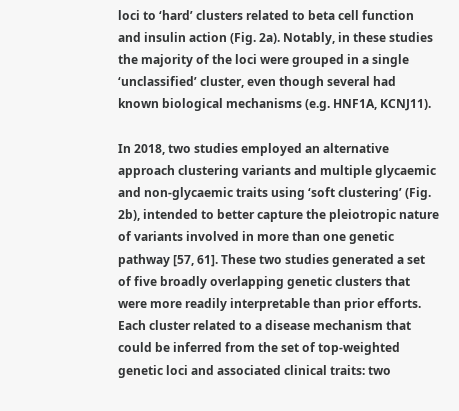loci to ‘hard’ clusters related to beta cell function and insulin action (Fig. 2a). Notably, in these studies the majority of the loci were grouped in a single ‘unclassified’ cluster, even though several had known biological mechanisms (e.g. HNF1A, KCNJ11).

In 2018, two studies employed an alternative approach clustering variants and multiple glycaemic and non-glycaemic traits using ‘soft clustering’ (Fig. 2b), intended to better capture the pleiotropic nature of variants involved in more than one genetic pathway [57, 61]. These two studies generated a set of five broadly overlapping genetic clusters that were more readily interpretable than prior efforts. Each cluster related to a disease mechanism that could be inferred from the set of top-weighted genetic loci and associated clinical traits: two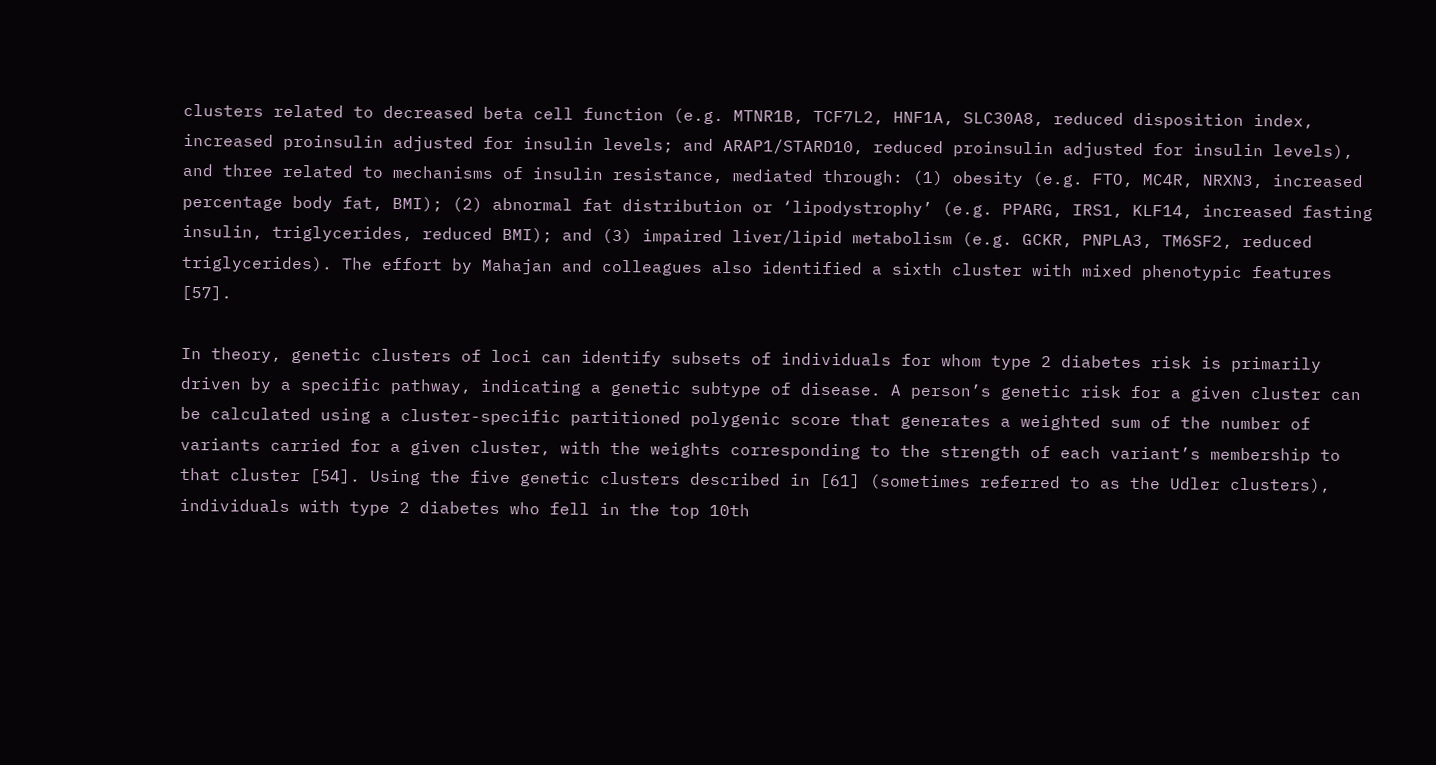clusters related to decreased beta cell function (e.g. MTNR1B, TCF7L2, HNF1A, SLC30A8, reduced disposition index, increased proinsulin adjusted for insulin levels; and ARAP1/STARD10, reduced proinsulin adjusted for insulin levels), and three related to mechanisms of insulin resistance, mediated through: (1) obesity (e.g. FTO, MC4R, NRXN3, increased percentage body fat, BMI); (2) abnormal fat distribution or ‘lipodystrophy’ (e.g. PPARG, IRS1, KLF14, increased fasting insulin, triglycerides, reduced BMI); and (3) impaired liver/lipid metabolism (e.g. GCKR, PNPLA3, TM6SF2, reduced triglycerides). The effort by Mahajan and colleagues also identified a sixth cluster with mixed phenotypic features [57].

In theory, genetic clusters of loci can identify subsets of individuals for whom type 2 diabetes risk is primarily driven by a specific pathway, indicating a genetic subtype of disease. A person’s genetic risk for a given cluster can be calculated using a cluster-specific partitioned polygenic score that generates a weighted sum of the number of variants carried for a given cluster, with the weights corresponding to the strength of each variant’s membership to that cluster [54]. Using the five genetic clusters described in [61] (sometimes referred to as the Udler clusters), individuals with type 2 diabetes who fell in the top 10th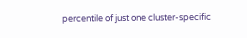percentile of just one cluster-specific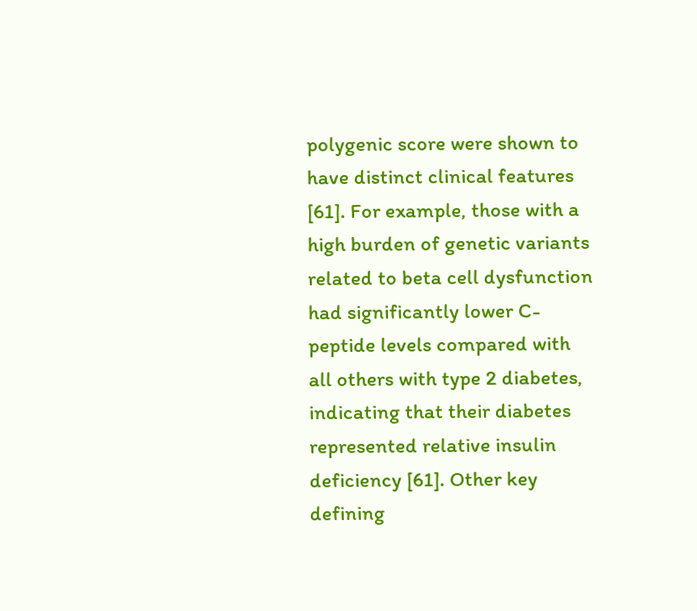polygenic score were shown to have distinct clinical features [61]. For example, those with a high burden of genetic variants related to beta cell dysfunction had significantly lower C-peptide levels compared with all others with type 2 diabetes, indicating that their diabetes represented relative insulin deficiency [61]. Other key defining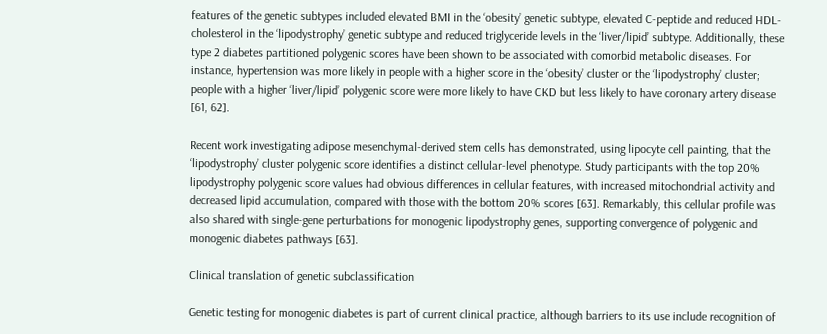features of the genetic subtypes included elevated BMI in the ‘obesity’ genetic subtype, elevated C-peptide and reduced HDL-cholesterol in the ‘lipodystrophy’ genetic subtype and reduced triglyceride levels in the ‘liver/lipid’ subtype. Additionally, these type 2 diabetes partitioned polygenic scores have been shown to be associated with comorbid metabolic diseases. For instance, hypertension was more likely in people with a higher score in the ‘obesity’ cluster or the ‘lipodystrophy’ cluster; people with a higher ‘liver/lipid’ polygenic score were more likely to have CKD but less likely to have coronary artery disease [61, 62].

Recent work investigating adipose mesenchymal-derived stem cells has demonstrated, using lipocyte cell painting, that the ‘lipodystrophy’ cluster polygenic score identifies a distinct cellular-level phenotype. Study participants with the top 20% lipodystrophy polygenic score values had obvious differences in cellular features, with increased mitochondrial activity and decreased lipid accumulation, compared with those with the bottom 20% scores [63]. Remarkably, this cellular profile was also shared with single-gene perturbations for monogenic lipodystrophy genes, supporting convergence of polygenic and monogenic diabetes pathways [63].

Clinical translation of genetic subclassification

Genetic testing for monogenic diabetes is part of current clinical practice, although barriers to its use include recognition of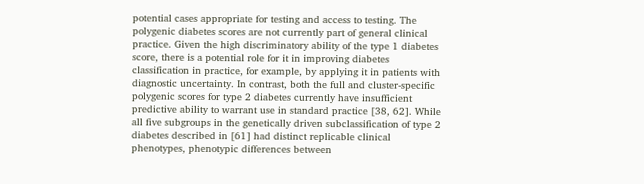potential cases appropriate for testing and access to testing. The polygenic diabetes scores are not currently part of general clinical practice. Given the high discriminatory ability of the type 1 diabetes score, there is a potential role for it in improving diabetes classification in practice, for example, by applying it in patients with diagnostic uncertainty. In contrast, both the full and cluster-specific polygenic scores for type 2 diabetes currently have insufficient predictive ability to warrant use in standard practice [38, 62]. While all five subgroups in the genetically driven subclassification of type 2 diabetes described in [61] had distinct replicable clinical phenotypes, phenotypic differences between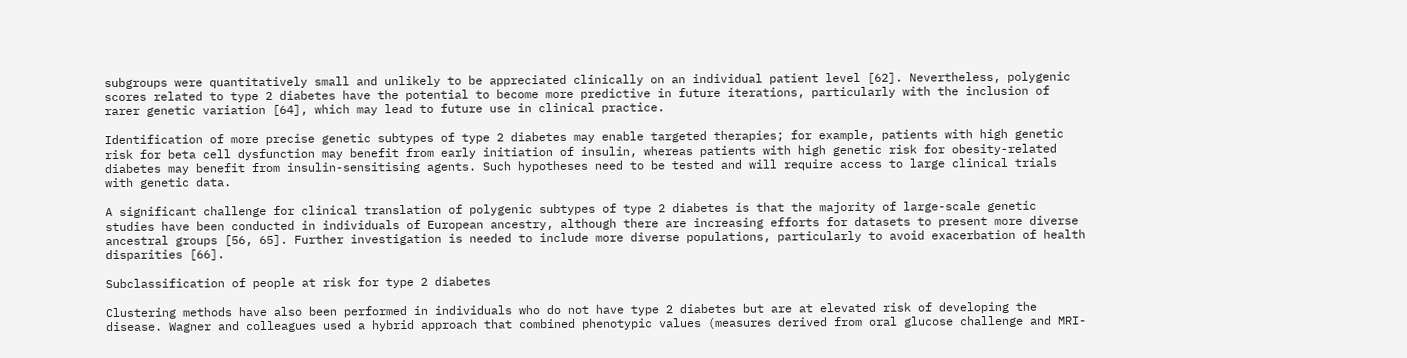subgroups were quantitatively small and unlikely to be appreciated clinically on an individual patient level [62]. Nevertheless, polygenic scores related to type 2 diabetes have the potential to become more predictive in future iterations, particularly with the inclusion of rarer genetic variation [64], which may lead to future use in clinical practice.

Identification of more precise genetic subtypes of type 2 diabetes may enable targeted therapies; for example, patients with high genetic risk for beta cell dysfunction may benefit from early initiation of insulin, whereas patients with high genetic risk for obesity-related diabetes may benefit from insulin-sensitising agents. Such hypotheses need to be tested and will require access to large clinical trials with genetic data.

A significant challenge for clinical translation of polygenic subtypes of type 2 diabetes is that the majority of large-scale genetic studies have been conducted in individuals of European ancestry, although there are increasing efforts for datasets to present more diverse ancestral groups [56, 65]. Further investigation is needed to include more diverse populations, particularly to avoid exacerbation of health disparities [66].

Subclassification of people at risk for type 2 diabetes

Clustering methods have also been performed in individuals who do not have type 2 diabetes but are at elevated risk of developing the disease. Wagner and colleagues used a hybrid approach that combined phenotypic values (measures derived from oral glucose challenge and MRI-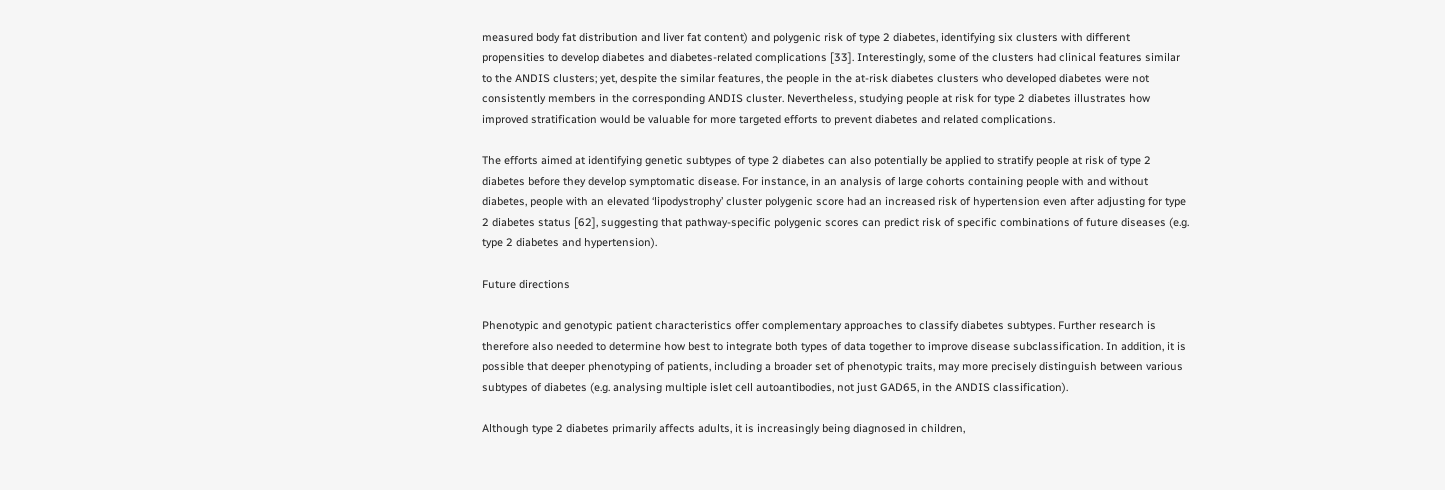measured body fat distribution and liver fat content) and polygenic risk of type 2 diabetes, identifying six clusters with different propensities to develop diabetes and diabetes-related complications [33]. Interestingly, some of the clusters had clinical features similar to the ANDIS clusters; yet, despite the similar features, the people in the at-risk diabetes clusters who developed diabetes were not consistently members in the corresponding ANDIS cluster. Nevertheless, studying people at risk for type 2 diabetes illustrates how improved stratification would be valuable for more targeted efforts to prevent diabetes and related complications.

The efforts aimed at identifying genetic subtypes of type 2 diabetes can also potentially be applied to stratify people at risk of type 2 diabetes before they develop symptomatic disease. For instance, in an analysis of large cohorts containing people with and without diabetes, people with an elevated ‘lipodystrophy’ cluster polygenic score had an increased risk of hypertension even after adjusting for type 2 diabetes status [62], suggesting that pathway-specific polygenic scores can predict risk of specific combinations of future diseases (e.g. type 2 diabetes and hypertension).

Future directions

Phenotypic and genotypic patient characteristics offer complementary approaches to classify diabetes subtypes. Further research is therefore also needed to determine how best to integrate both types of data together to improve disease subclassification. In addition, it is possible that deeper phenotyping of patients, including a broader set of phenotypic traits, may more precisely distinguish between various subtypes of diabetes (e.g. analysing multiple islet cell autoantibodies, not just GAD65, in the ANDIS classification).

Although type 2 diabetes primarily affects adults, it is increasingly being diagnosed in children,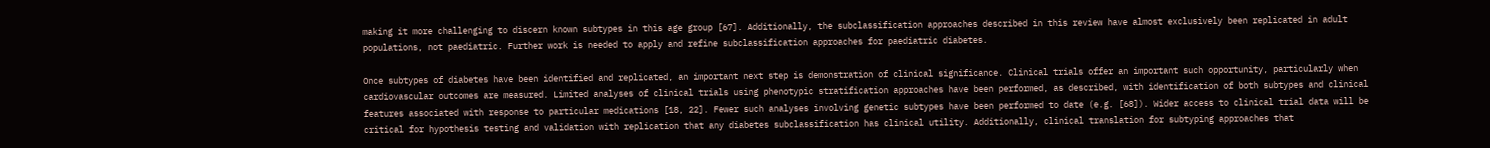making it more challenging to discern known subtypes in this age group [67]. Additionally, the subclassification approaches described in this review have almost exclusively been replicated in adult populations, not paediatric. Further work is needed to apply and refine subclassification approaches for paediatric diabetes.

Once subtypes of diabetes have been identified and replicated, an important next step is demonstration of clinical significance. Clinical trials offer an important such opportunity, particularly when cardiovascular outcomes are measured. Limited analyses of clinical trials using phenotypic stratification approaches have been performed, as described, with identification of both subtypes and clinical features associated with response to particular medications [18, 22]. Fewer such analyses involving genetic subtypes have been performed to date (e.g. [68]). Wider access to clinical trial data will be critical for hypothesis testing and validation with replication that any diabetes subclassification has clinical utility. Additionally, clinical translation for subtyping approaches that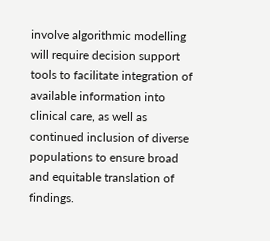involve algorithmic modelling will require decision support tools to facilitate integration of available information into clinical care, as well as continued inclusion of diverse populations to ensure broad and equitable translation of findings.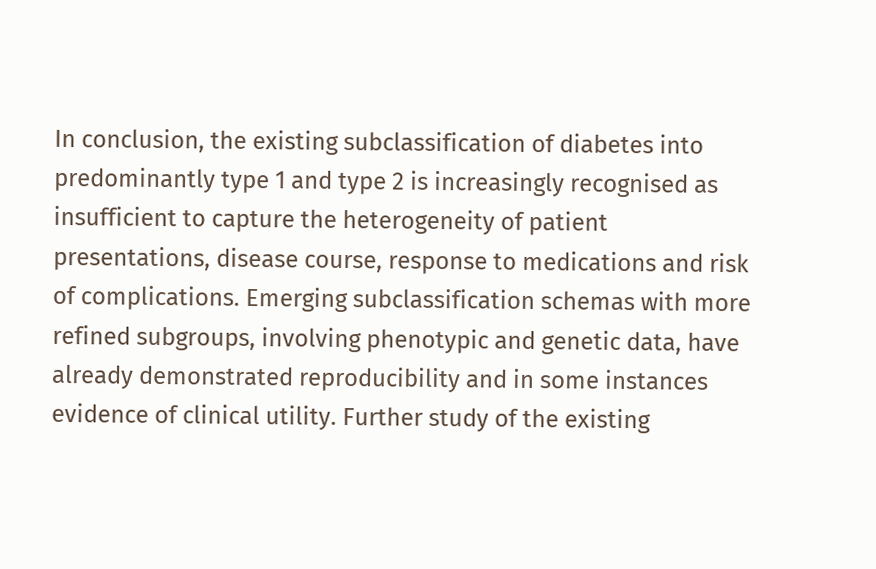In conclusion, the existing subclassification of diabetes into predominantly type 1 and type 2 is increasingly recognised as insufficient to capture the heterogeneity of patient presentations, disease course, response to medications and risk of complications. Emerging subclassification schemas with more refined subgroups, involving phenotypic and genetic data, have already demonstrated reproducibility and in some instances evidence of clinical utility. Further study of the existing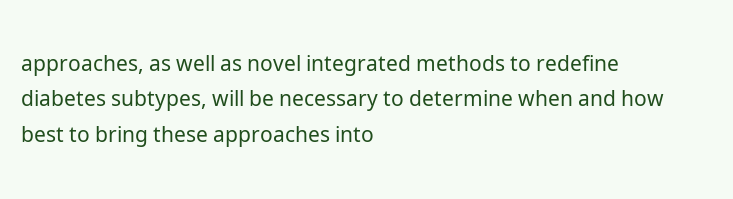approaches, as well as novel integrated methods to redefine diabetes subtypes, will be necessary to determine when and how best to bring these approaches into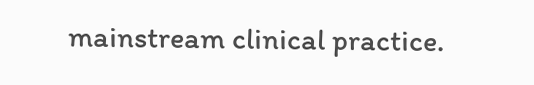mainstream clinical practice.